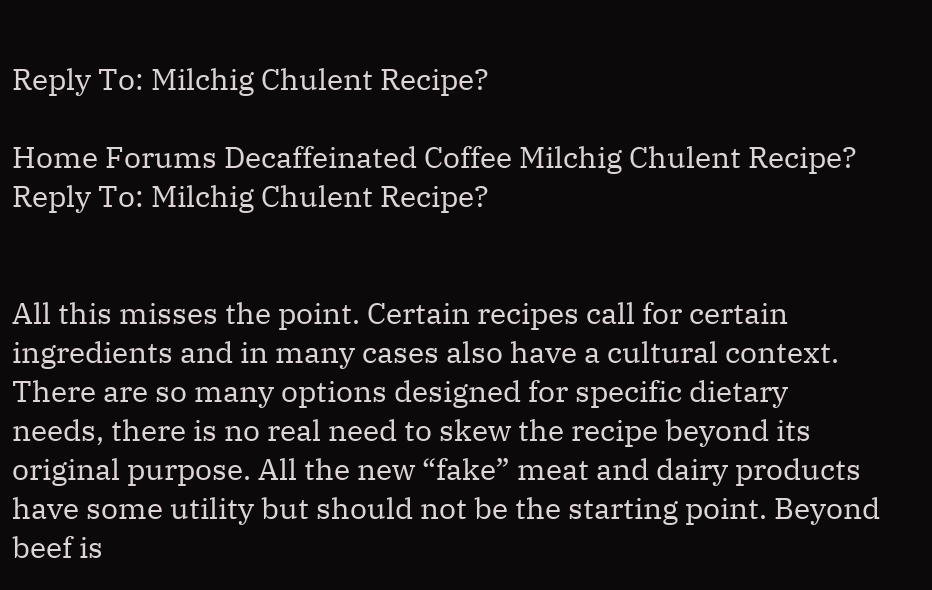Reply To: Milchig Chulent Recipe?

Home Forums Decaffeinated Coffee Milchig Chulent Recipe? Reply To: Milchig Chulent Recipe?


All this misses the point. Certain recipes call for certain ingredients and in many cases also have a cultural context. There are so many options designed for specific dietary needs, there is no real need to skew the recipe beyond its original purpose. All the new “fake” meat and dairy products have some utility but should not be the starting point. Beyond beef is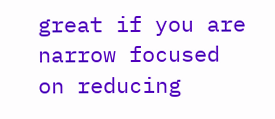great if you are narrow focused on reducing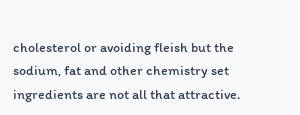cholesterol or avoiding fleish but the sodium, fat and other chemistry set ingredients are not all that attractive.